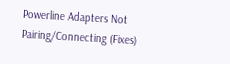Powerline Adapters Not Pairing/Connecting (Fixes)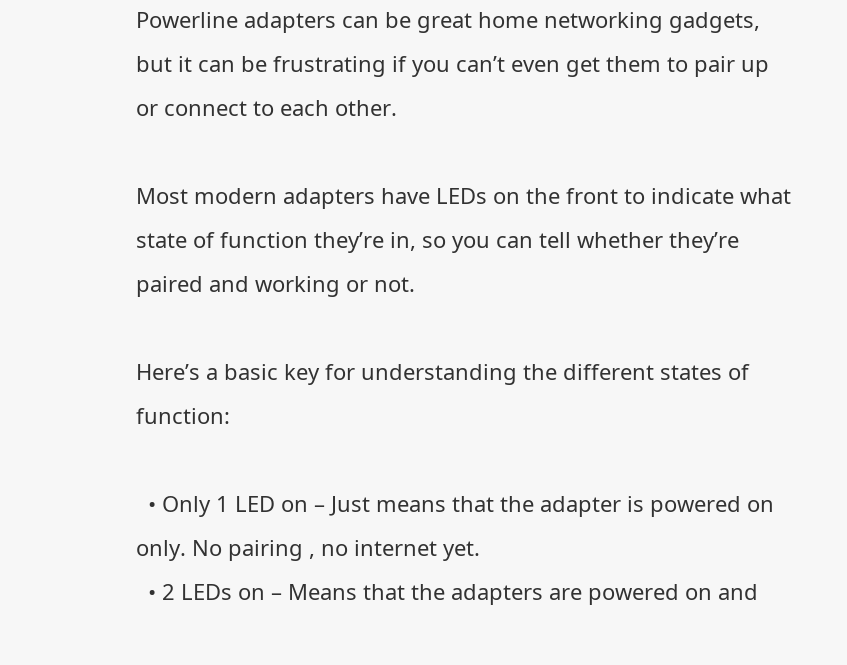Powerline adapters can be great home networking gadgets, but it can be frustrating if you can’t even get them to pair up or connect to each other.

Most modern adapters have LEDs on the front to indicate what state of function they’re in, so you can tell whether they’re paired and working or not.

Here’s a basic key for understanding the different states of function:

  • Only 1 LED on – Just means that the adapter is powered on only. No pairing , no internet yet.
  • 2 LEDs on – Means that the adapters are powered on and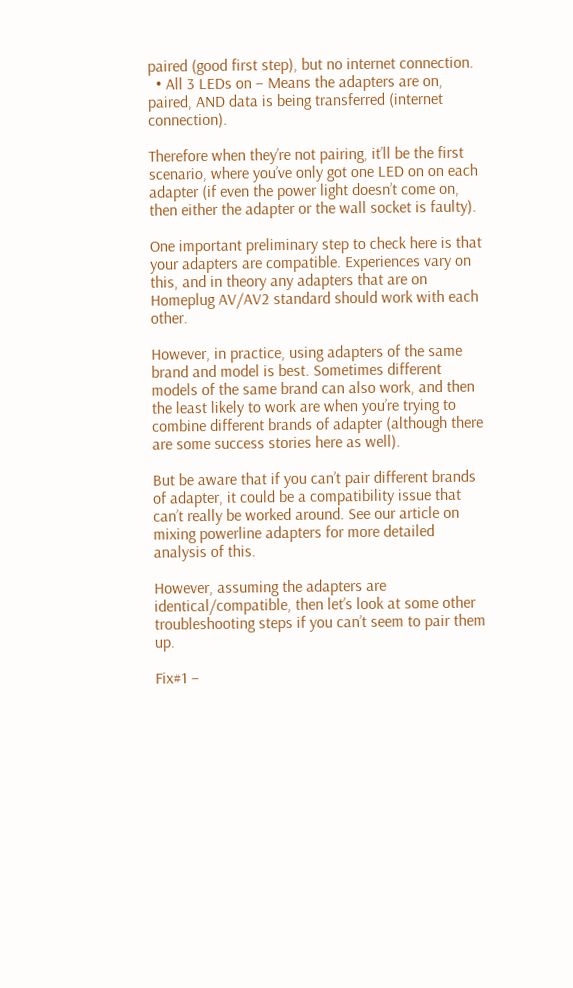paired (good first step), but no internet connection.
  • All 3 LEDs on – Means the adapters are on, paired, AND data is being transferred (internet connection).

Therefore when they’re not pairing, it’ll be the first scenario, where you’ve only got one LED on on each adapter (if even the power light doesn’t come on, then either the adapter or the wall socket is faulty).

One important preliminary step to check here is that your adapters are compatible. Experiences vary on this, and in theory any adapters that are on Homeplug AV/AV2 standard should work with each other.

However, in practice, using adapters of the same brand and model is best. Sometimes different models of the same brand can also work, and then the least likely to work are when you’re trying to combine different brands of adapter (although there are some success stories here as well).

But be aware that if you can’t pair different brands of adapter, it could be a compatibility issue that can’t really be worked around. See our article on mixing powerline adapters for more detailed analysis of this.

However, assuming the adapters are identical/compatible, then let’s look at some other troubleshooting steps if you can’t seem to pair them up.

Fix#1 –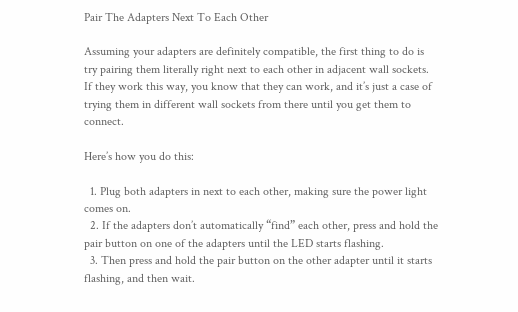Pair The Adapters Next To Each Other

Assuming your adapters are definitely compatible, the first thing to do is try pairing them literally right next to each other in adjacent wall sockets. If they work this way, you know that they can work, and it’s just a case of trying them in different wall sockets from there until you get them to connect.

Here’s how you do this:

  1. Plug both adapters in next to each other, making sure the power light comes on.
  2. If the adapters don’t automatically “find” each other, press and hold the pair button on one of the adapters until the LED starts flashing.
  3. Then press and hold the pair button on the other adapter until it starts flashing, and then wait.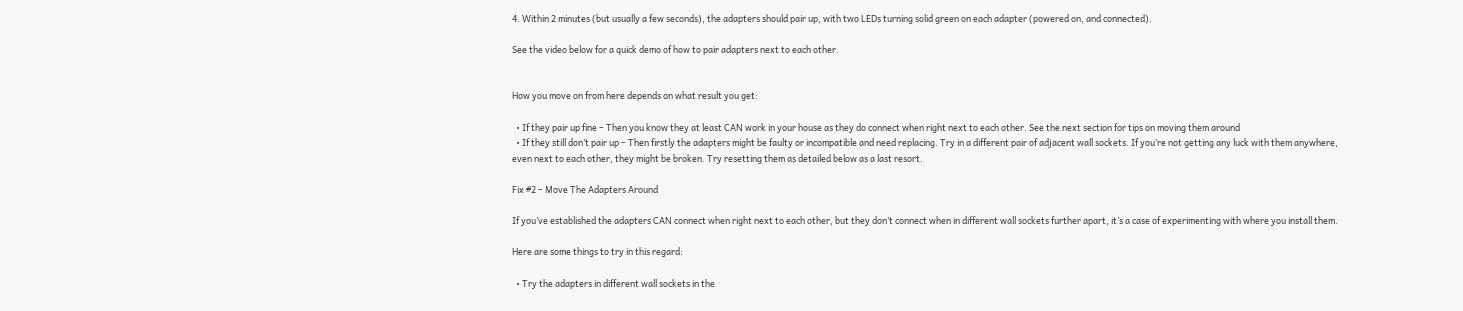4. Within 2 minutes (but usually a few seconds), the adapters should pair up, with two LEDs turning solid green on each adapter (powered on, and connected).

See the video below for a quick demo of how to pair adapters next to each other.


How you move on from here depends on what result you get:

  • If they pair up fine – Then you know they at least CAN work in your house as they do connect when right next to each other. See the next section for tips on moving them around
  • If they still don’t pair up – Then firstly the adapters might be faulty or incompatible and need replacing. Try in a different pair of adjacent wall sockets. If you’re not getting any luck with them anywhere, even next to each other, they might be broken. Try resetting them as detailed below as a last resort.

Fix #2 – Move The Adapters Around

If you’ve established the adapters CAN connect when right next to each other, but they don’t connect when in different wall sockets further apart, it’s a case of experimenting with where you install them.

Here are some things to try in this regard:

  • Try the adapters in different wall sockets in the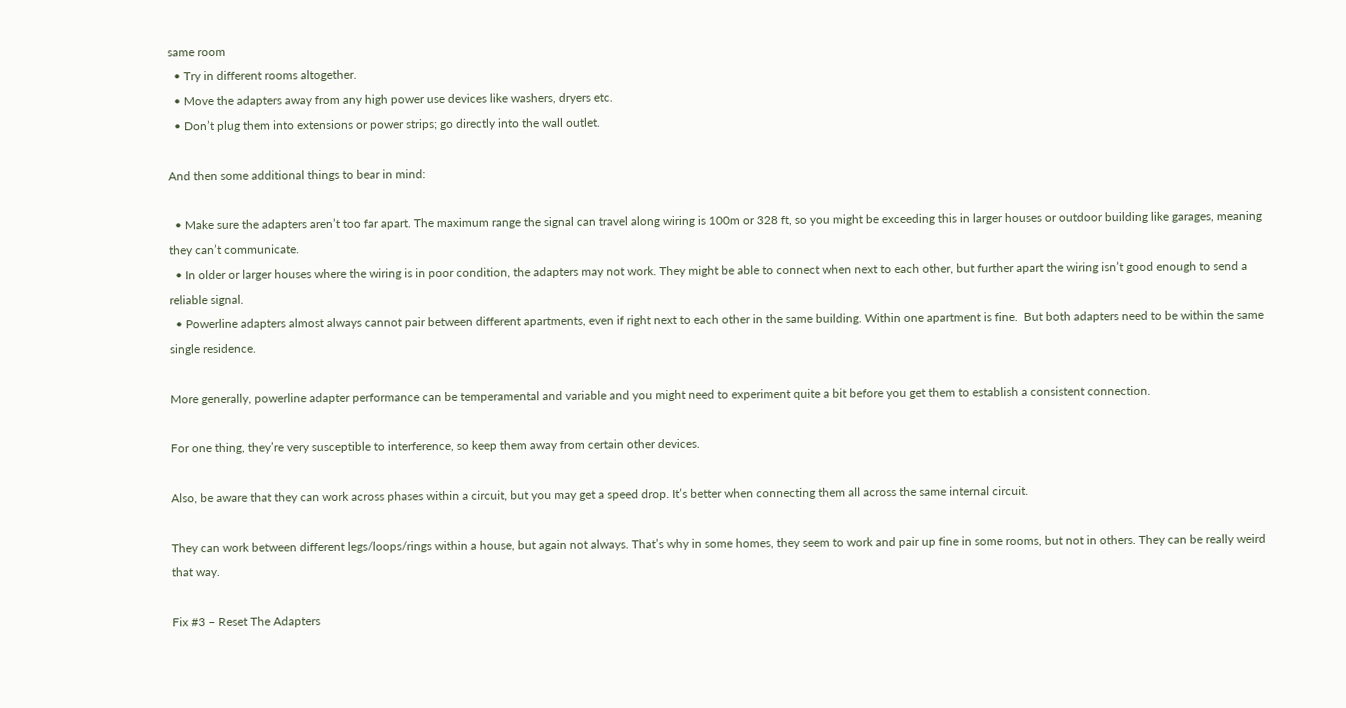same room
  • Try in different rooms altogether.
  • Move the adapters away from any high power use devices like washers, dryers etc.
  • Don’t plug them into extensions or power strips; go directly into the wall outlet.

And then some additional things to bear in mind:

  • Make sure the adapters aren’t too far apart. The maximum range the signal can travel along wiring is 100m or 328 ft, so you might be exceeding this in larger houses or outdoor building like garages, meaning they can’t communicate.
  • In older or larger houses where the wiring is in poor condition, the adapters may not work. They might be able to connect when next to each other, but further apart the wiring isn’t good enough to send a reliable signal.
  • Powerline adapters almost always cannot pair between different apartments, even if right next to each other in the same building. Within one apartment is fine.  But both adapters need to be within the same single residence.

More generally, powerline adapter performance can be temperamental and variable and you might need to experiment quite a bit before you get them to establish a consistent connection.

For one thing, they’re very susceptible to interference, so keep them away from certain other devices.

Also, be aware that they can work across phases within a circuit, but you may get a speed drop. It’s better when connecting them all across the same internal circuit.

They can work between different legs/loops/rings within a house, but again not always. That’s why in some homes, they seem to work and pair up fine in some rooms, but not in others. They can be really weird that way.

Fix #3 – Reset The Adapters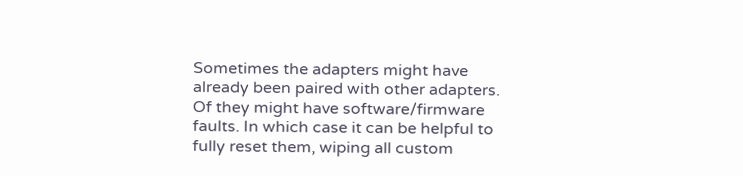Sometimes the adapters might have already been paired with other adapters. Of they might have software/firmware faults. In which case it can be helpful to fully reset them, wiping all custom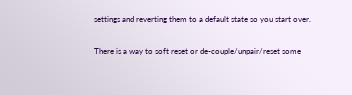settings and reverting them to a default state so you start over.

There is a way to soft reset or de-couple/unpair/reset some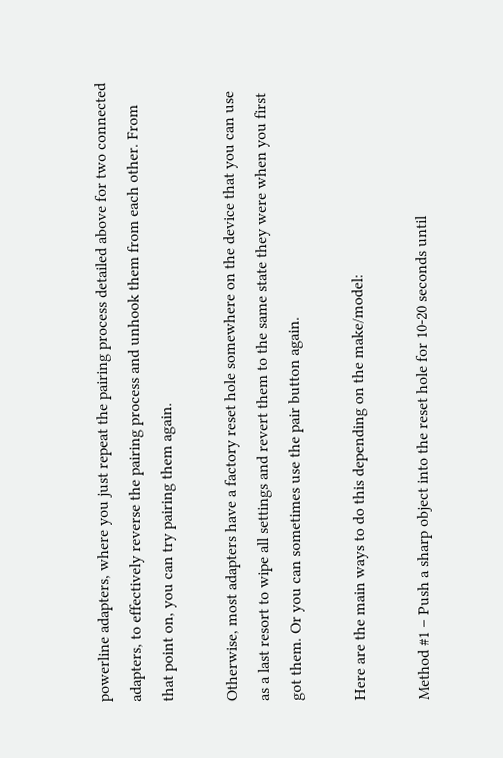powerline adapters, where you just repeat the pairing process detailed above for two connected adapters, to effectively reverse the pairing process and unhook them from each other. From that point on, you can try pairing them again.

Otherwise, most adapters have a factory reset hole somewhere on the device that you can use as a last resort to wipe all settings and revert them to the same state they were when you first got them. Or you can sometimes use the pair button again.

Here are the main ways to do this depending on the make/model:

Method #1 – Push a sharp object into the reset hole for 10-20 seconds until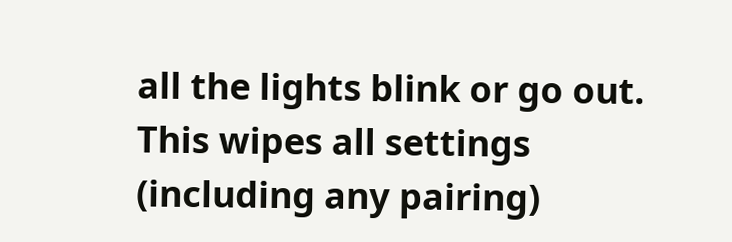all the lights blink or go out. This wipes all settings (including any pairing)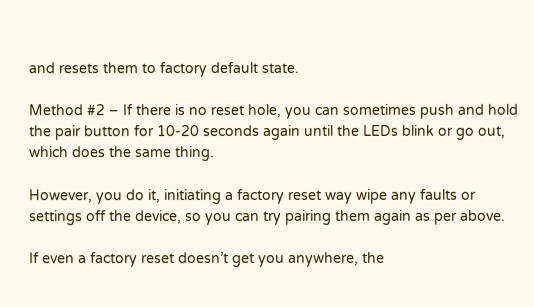and resets them to factory default state.

Method #2 – If there is no reset hole, you can sometimes push and hold the pair button for 10-20 seconds again until the LEDs blink or go out, which does the same thing.

However, you do it, initiating a factory reset way wipe any faults or settings off the device, so you can try pairing them again as per above.

If even a factory reset doesn’t get you anywhere, the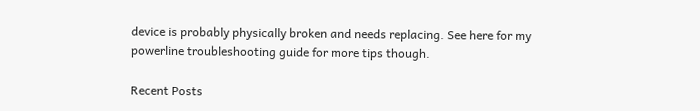device is probably physically broken and needs replacing. See here for my powerline troubleshooting guide for more tips though.

Recent Posts